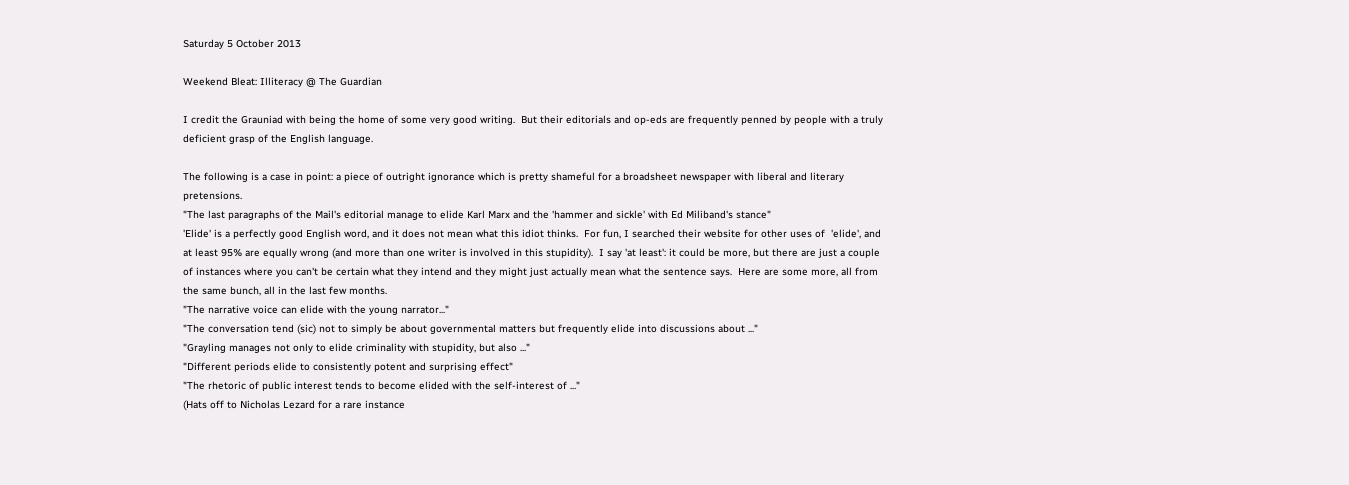Saturday 5 October 2013

Weekend Bleat: Illiteracy @ The Guardian

I credit the Grauniad with being the home of some very good writing.  But their editorials and op-eds are frequently penned by people with a truly deficient grasp of the English language.

The following is a case in point: a piece of outright ignorance which is pretty shameful for a broadsheet newspaper with liberal and literary pretensions.
"The last paragraphs of the Mail's editorial manage to elide Karl Marx and the 'hammer and sickle' with Ed Miliband's stance"
'Elide' is a perfectly good English word, and it does not mean what this idiot thinks.  For fun, I searched their website for other uses of  'elide', and at least 95% are equally wrong (and more than one writer is involved in this stupidity).  I say 'at least': it could be more, but there are just a couple of instances where you can't be certain what they intend and they might just actually mean what the sentence says.  Here are some more, all from the same bunch, all in the last few months.
"The narrative voice can elide with the young narrator..."
"The conversation tend (sic) not to simply be about governmental matters but frequently elide into discussions about ..."
"Grayling manages not only to elide criminality with stupidity, but also ..."
"Different periods elide to consistently potent and surprising effect"
"The rhetoric of public interest tends to become elided with the self-interest of ..."
(Hats off to Nicholas Lezard for a rare instance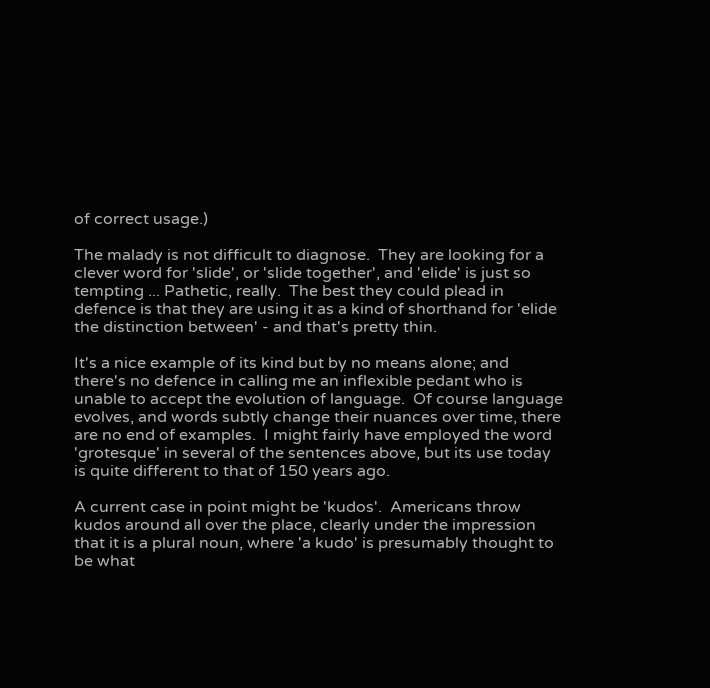of correct usage.)

The malady is not difficult to diagnose.  They are looking for a clever word for 'slide', or 'slide together', and 'elide' is just so tempting ... Pathetic, really.  The best they could plead in defence is that they are using it as a kind of shorthand for 'elide the distinction between' - and that's pretty thin.

It's a nice example of its kind but by no means alone; and there's no defence in calling me an inflexible pedant who is unable to accept the evolution of language.  Of course language evolves, and words subtly change their nuances over time, there are no end of examples.  I might fairly have employed the word 'grotesque' in several of the sentences above, but its use today is quite different to that of 150 years ago.

A current case in point might be 'kudos'.  Americans throw kudos around all over the place, clearly under the impression that it is a plural noun, where 'a kudo' is presumably thought to be what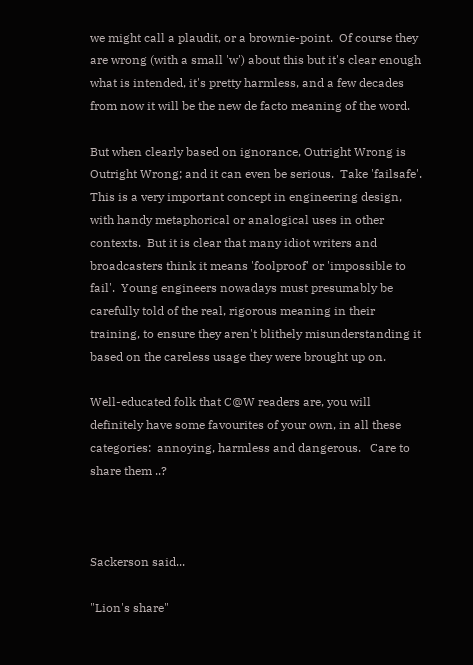we might call a plaudit, or a brownie-point.  Of course they are wrong (with a small 'w') about this but it's clear enough what is intended, it's pretty harmless, and a few decades from now it will be the new de facto meaning of the word.

But when clearly based on ignorance, Outright Wrong is Outright Wrong; and it can even be serious.  Take 'failsafe'.  This is a very important concept in engineering design, with handy metaphorical or analogical uses in other contexts.  But it is clear that many idiot writers and broadcasters think it means 'foolproof' or 'impossible to fail'.  Young engineers nowadays must presumably be carefully told of the real, rigorous meaning in their training, to ensure they aren't blithely misunderstanding it based on the careless usage they were brought up on.

Well-educated folk that C@W readers are, you will definitely have some favourites of your own, in all these categories:  annoying, harmless and dangerous.   Care to share them ..?



Sackerson said...

"Lion's share"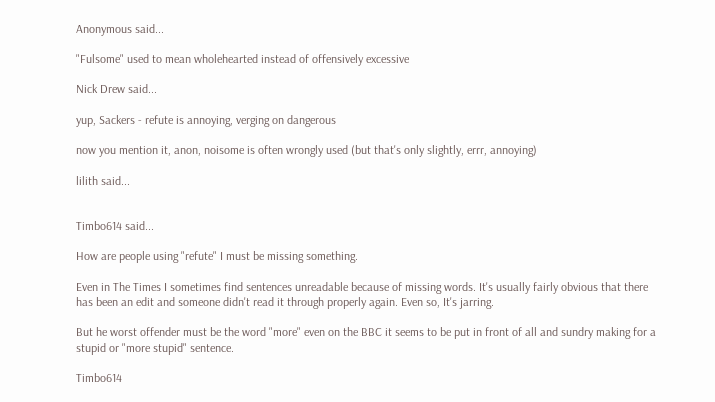Anonymous said...

"Fulsome" used to mean wholehearted instead of offensively excessive

Nick Drew said...

yup, Sackers - refute is annoying, verging on dangerous

now you mention it, anon, noisome is often wrongly used (but that's only slightly, errr, annoying)

lilith said...


Timbo614 said...

How are people using "refute" I must be missing something.

Even in The Times I sometimes find sentences unreadable because of missing words. It's usually fairly obvious that there has been an edit and someone didn't read it through properly again. Even so, It's jarring.

But he worst offender must be the word "more" even on the BBC it seems to be put in front of all and sundry making for a stupid or "more stupid" sentence.

Timbo614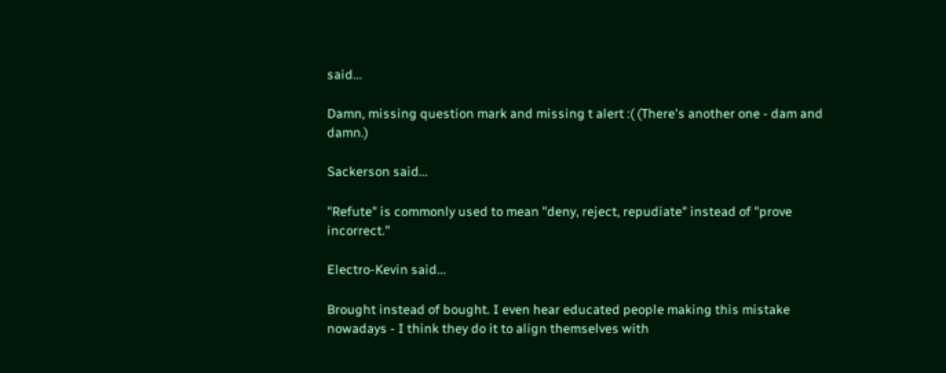said...

Damn, missing question mark and missing t alert :( (There's another one - dam and damn.)

Sackerson said...

"Refute" is commonly used to mean "deny, reject, repudiate" instead of "prove incorrect."

Electro-Kevin said...

Brought instead of bought. I even hear educated people making this mistake nowadays - I think they do it to align themselves with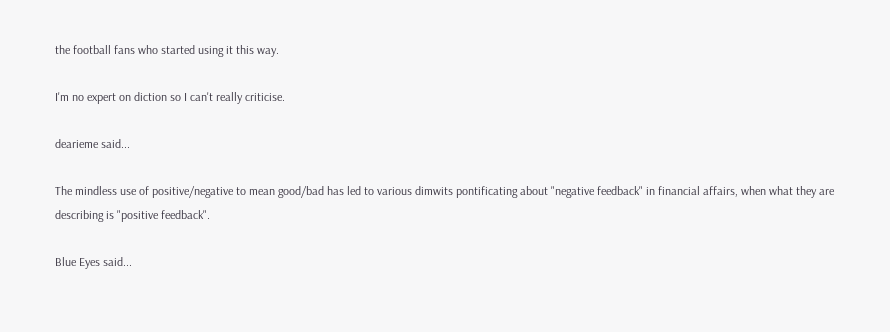the football fans who started using it this way.

I'm no expert on diction so I can't really criticise.

dearieme said...

The mindless use of positive/negative to mean good/bad has led to various dimwits pontificating about "negative feedback" in financial affairs, when what they are describing is "positive feedback".

Blue Eyes said...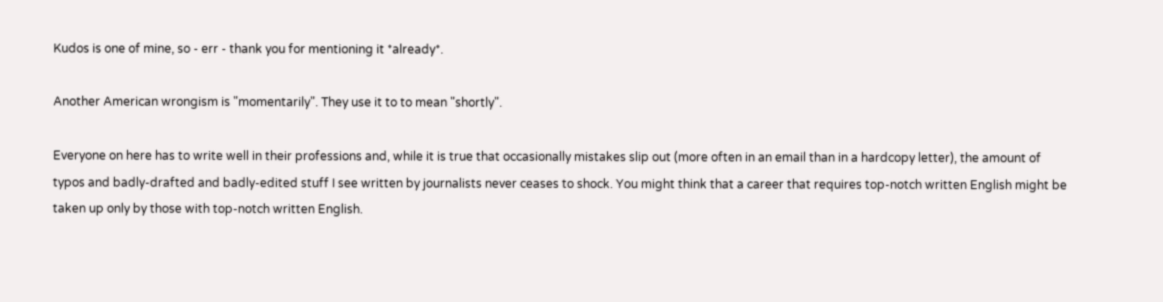Kudos is one of mine, so - err - thank you for mentioning it *already*.

Another American wrongism is "momentarily". They use it to to mean "shortly".

Everyone on here has to write well in their professions and, while it is true that occasionally mistakes slip out (more often in an email than in a hardcopy letter), the amount of typos and badly-drafted and badly-edited stuff I see written by journalists never ceases to shock. You might think that a career that requires top-notch written English might be taken up only by those with top-notch written English.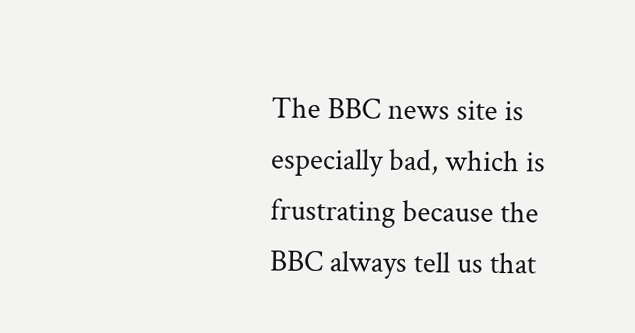The BBC news site is especially bad, which is frustrating because the BBC always tell us that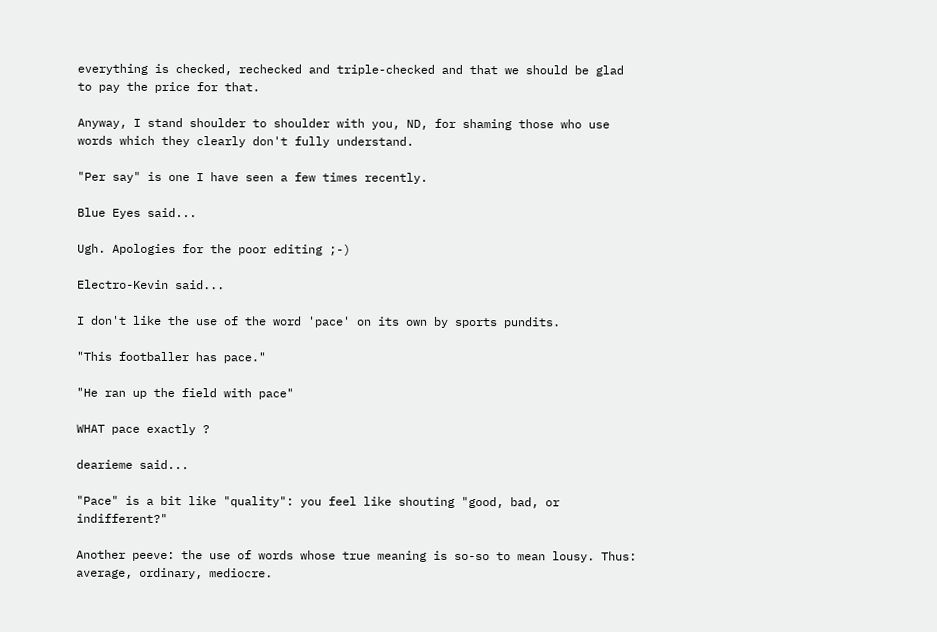everything is checked, rechecked and triple-checked and that we should be glad to pay the price for that.

Anyway, I stand shoulder to shoulder with you, ND, for shaming those who use words which they clearly don't fully understand.

"Per say" is one I have seen a few times recently.

Blue Eyes said...

Ugh. Apologies for the poor editing ;-)

Electro-Kevin said...

I don't like the use of the word 'pace' on its own by sports pundits.

"This footballer has pace."

"He ran up the field with pace"

WHAT pace exactly ?

dearieme said...

"Pace" is a bit like "quality": you feel like shouting "good, bad, or indifferent?"

Another peeve: the use of words whose true meaning is so-so to mean lousy. Thus: average, ordinary, mediocre.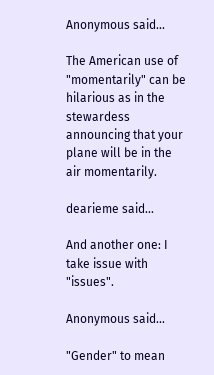Anonymous said...

The American use of "momentarily" can be hilarious as in the stewardess announcing that your plane will be in the air momentarily.

dearieme said...

And another one: I take issue with "issues".

Anonymous said...

"Gender" to mean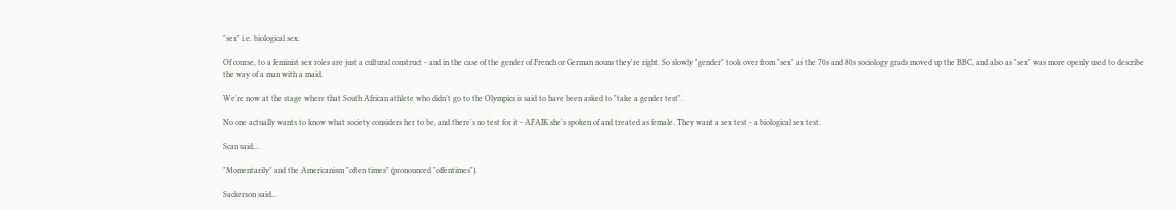"sex" i.e. biological sex.

Of course, to a feminist sex roles are just a cultural construct - and in the case of the gender of French or German nouns they're right. So slowly "gender" took over from "sex" as the 70s and 80s sociology grads moved up the BBC, and also as "sex" was more openly used to describe the way of a man with a maid.

We're now at the stage where that South African athlete who didn't go to the Olympics is said to have been asked to "take a gender test".

No one actually wants to know what society considers her to be, and there's no test for it - AFAIK she's spoken of and treated as female. They want a sex test - a biological sex test.

Scan said...

"Momentarily" and the Americanism "often times" (pronounced "offentimes").

Sackerson said...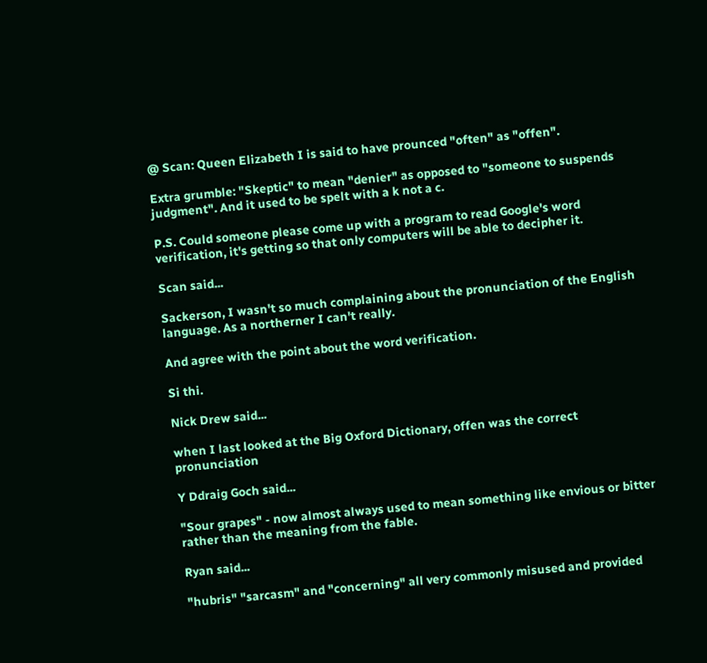@ Scan: Queen Elizabeth I is said to have prounced "often" as "offen".

Extra grumble: "Skeptic" to mean "denier" as opposed to "someone to suspends judgment". And it used to be spelt with a k not a c.

P.S. Could someone please come up with a program to read Google's word verification, it's getting so that only computers will be able to decipher it.

Scan said...

Sackerson, I wasn't so much complaining about the pronunciation of the English language. As a northerner I can't really.

And agree with the point about the word verification.

Si thi.

Nick Drew said...

when I last looked at the Big Oxford Dictionary, offen was the correct pronunciation

Y Ddraig Goch said...

"Sour grapes" - now almost always used to mean something like envious or bitter rather than the meaning from the fable.

Ryan said...

"hubris" "sarcasm" and "concerning" all very commonly misused and provided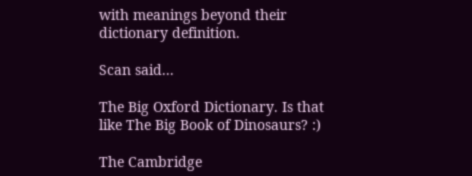with meanings beyond their dictionary definition.

Scan said...

The Big Oxford Dictionary. Is that like The Big Book of Dinosaurs? :)

The Cambridge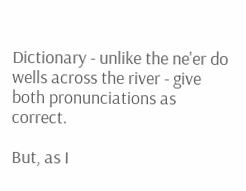Dictionary - unlike the ne'er do wells across the river - give both pronunciations as correct.

But, as I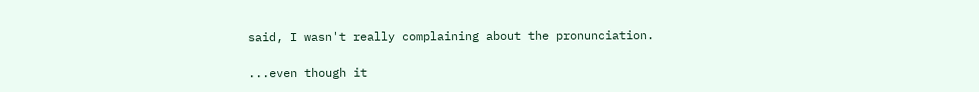said, I wasn't really complaining about the pronunciation.

...even though it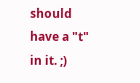should have a "t" in it. ;)